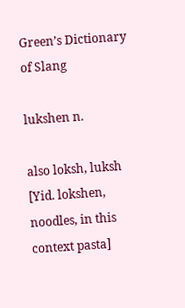Green’s Dictionary of Slang

lukshen n.

also loksh, luksh
[Yid. lokshen, noodles, in this context pasta]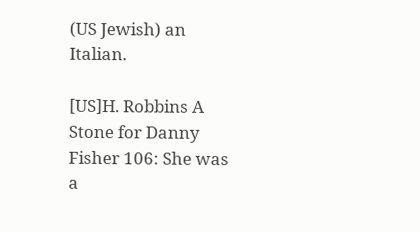(US Jewish) an Italian.

[US]H. Robbins A Stone for Danny Fisher 106: She was a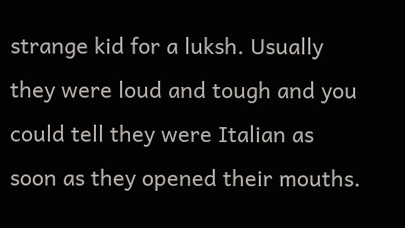strange kid for a luksh. Usually they were loud and tough and you could tell they were Italian as soon as they opened their mouths.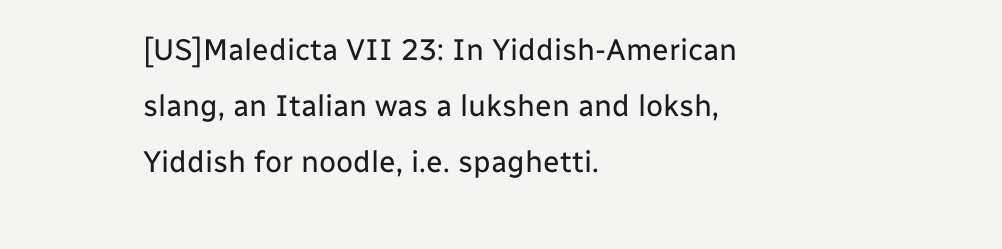[US]Maledicta VII 23: In Yiddish-American slang, an Italian was a lukshen and loksh, Yiddish for noodle, i.e. spaghetti.